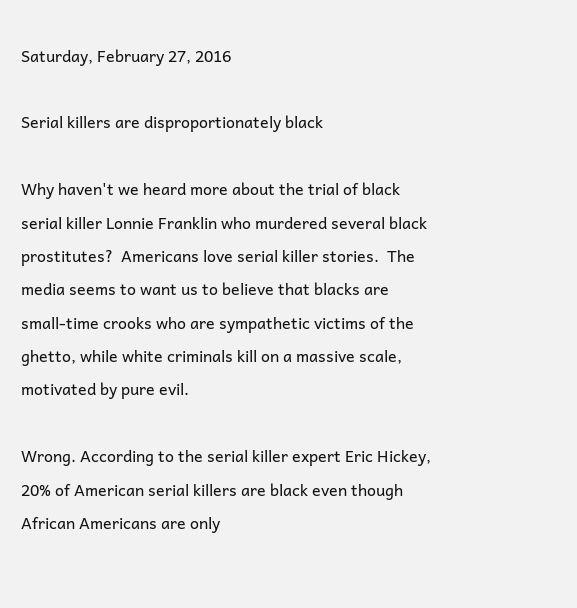Saturday, February 27, 2016

Serial killers are disproportionately black

Why haven't we heard more about the trial of black serial killer Lonnie Franklin who murdered several black prostitutes?  Americans love serial killer stories.  The media seems to want us to believe that blacks are small-time crooks who are sympathetic victims of the ghetto, while white criminals kill on a massive scale, motivated by pure evil.

Wrong. According to the serial killer expert Eric Hickey, 20% of American serial killers are black even though African Americans are only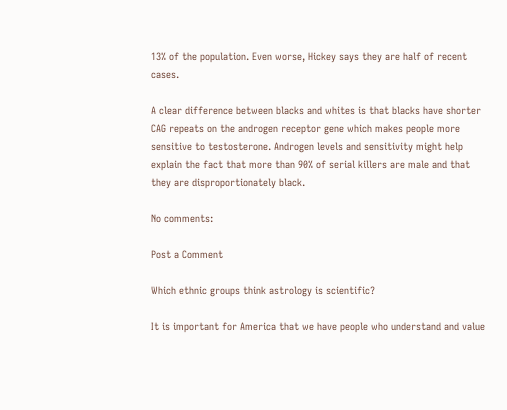13% of the population. Even worse, Hickey says they are half of recent cases.

A clear difference between blacks and whites is that blacks have shorter CAG repeats on the androgen receptor gene which makes people more sensitive to testosterone. Androgen levels and sensitivity might help explain the fact that more than 90% of serial killers are male and that they are disproportionately black.

No comments:

Post a Comment

Which ethnic groups think astrology is scientific?

It is important for America that we have people who understand and value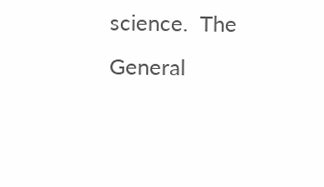science.  The General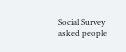Social Survey asked people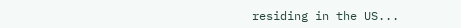residing in the US...